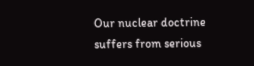Our nuclear doctrine suffers from serious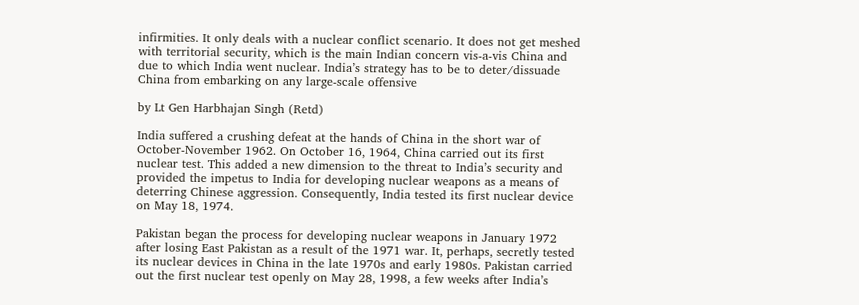infirmities. It only deals with a nuclear conflict scenario. It does not get meshed with territorial security, which is the main Indian concern vis-a-vis China and due to which India went nuclear. India’s strategy has to be to deter/dissuade China from embarking on any large-scale offensive

by Lt Gen Harbhajan Singh (Retd)

India suffered a crushing defeat at the hands of China in the short war of October-November 1962. On October 16, 1964, China carried out its first nuclear test. This added a new dimension to the threat to India’s security and provided the impetus to India for developing nuclear weapons as a means of deterring Chinese aggression. Consequently, India tested its first nuclear device on May 18, 1974.

Pakistan began the process for developing nuclear weapons in January 1972 after losing East Pakistan as a result of the 1971 war. It, perhaps, secretly tested its nuclear devices in China in the late 1970s and early 1980s. Pakistan carried out the first nuclear test openly on May 28, 1998, a few weeks after India’s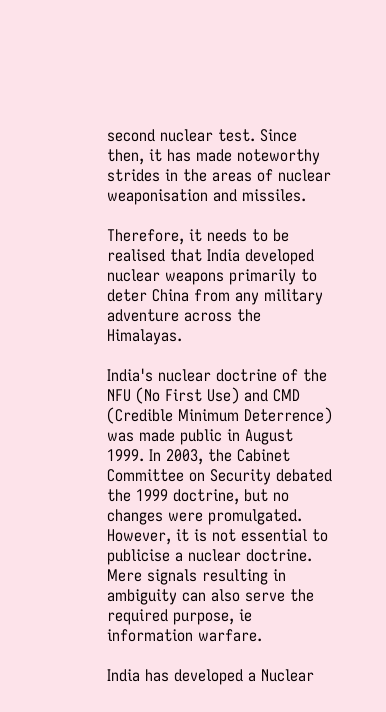second nuclear test. Since then, it has made noteworthy strides in the areas of nuclear weaponisation and missiles.

Therefore, it needs to be realised that India developed nuclear weapons primarily to deter China from any military adventure across the Himalayas.

India's nuclear doctrine of the NFU (No First Use) and CMD (Credible Minimum Deterrence) was made public in August 1999. In 2003, the Cabinet Committee on Security debated the 1999 doctrine, but no changes were promulgated. However, it is not essential to publicise a nuclear doctrine. Mere signals resulting in ambiguity can also serve the required purpose, ie information warfare.

India has developed a Nuclear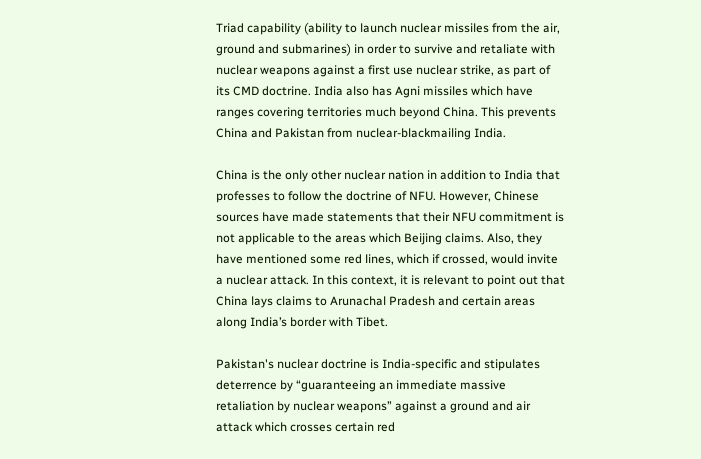Triad capability (ability to launch nuclear missiles from the air, ground and submarines) in order to survive and retaliate with nuclear weapons against a first use nuclear strike, as part of its CMD doctrine. India also has Agni missiles which have ranges covering territories much beyond China. This prevents China and Pakistan from nuclear-blackmailing India.

China is the only other nuclear nation in addition to India that professes to follow the doctrine of NFU. However, Chinese sources have made statements that their NFU commitment is not applicable to the areas which Beijing claims. Also, they have mentioned some red lines, which if crossed, would invite a nuclear attack. In this context, it is relevant to point out that China lays claims to Arunachal Pradesh and certain areas along India’s border with Tibet.

Pakistan's nuclear doctrine is India-specific and stipulates deterrence by “guaranteeing an immediate massive retaliation by nuclear weapons” against a ground and air attack which crosses certain red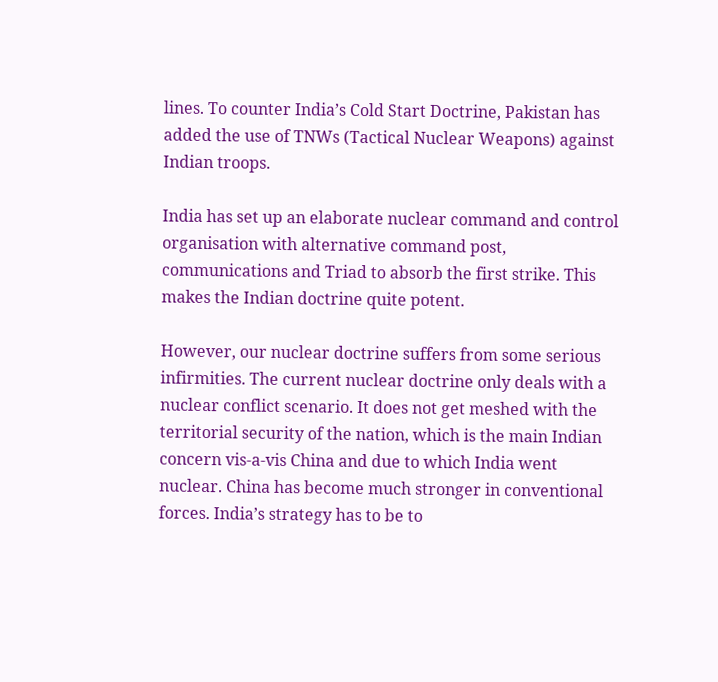lines. To counter India’s Cold Start Doctrine, Pakistan has added the use of TNWs (Tactical Nuclear Weapons) against Indian troops.

India has set up an elaborate nuclear command and control organisation with alternative command post, communications and Triad to absorb the first strike. This makes the Indian doctrine quite potent.

However, our nuclear doctrine suffers from some serious infirmities. The current nuclear doctrine only deals with a nuclear conflict scenario. It does not get meshed with the territorial security of the nation, which is the main Indian concern vis-a-vis China and due to which India went nuclear. China has become much stronger in conventional forces. India’s strategy has to be to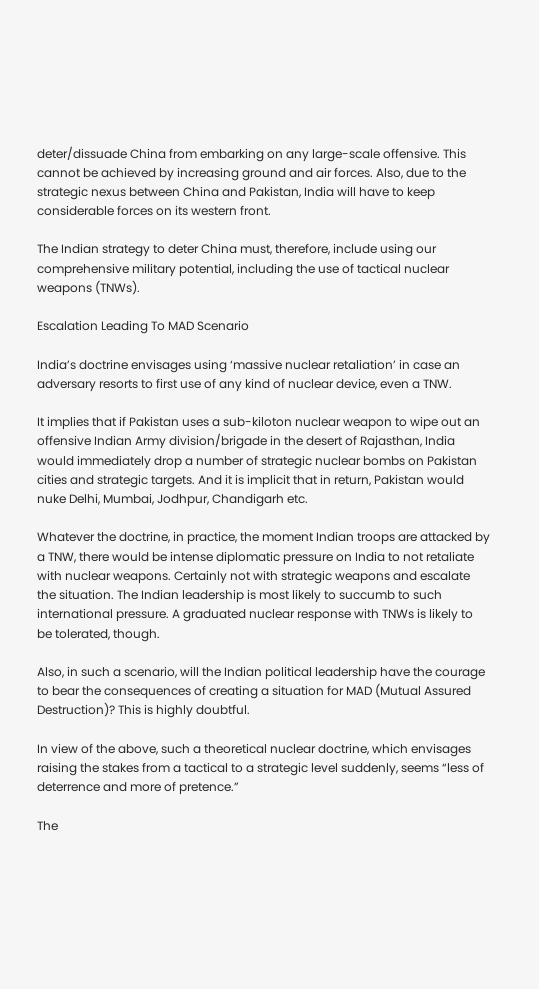deter/dissuade China from embarking on any large-scale offensive. This cannot be achieved by increasing ground and air forces. Also, due to the strategic nexus between China and Pakistan, India will have to keep considerable forces on its western front.

The Indian strategy to deter China must, therefore, include using our comprehensive military potential, including the use of tactical nuclear weapons (TNWs).

Escalation Leading To MAD Scenario

India’s doctrine envisages using ‘massive nuclear retaliation’ in case an adversary resorts to first use of any kind of nuclear device, even a TNW.

It implies that if Pakistan uses a sub-kiloton nuclear weapon to wipe out an offensive Indian Army division/brigade in the desert of Rajasthan, India would immediately drop a number of strategic nuclear bombs on Pakistan cities and strategic targets. And it is implicit that in return, Pakistan would nuke Delhi, Mumbai, Jodhpur, Chandigarh etc.

Whatever the doctrine, in practice, the moment Indian troops are attacked by a TNW, there would be intense diplomatic pressure on India to not retaliate with nuclear weapons. Certainly not with strategic weapons and escalate the situation. The Indian leadership is most likely to succumb to such international pressure. A graduated nuclear response with TNWs is likely to be tolerated, though.

Also, in such a scenario, will the Indian political leadership have the courage to bear the consequences of creating a situation for MAD (Mutual Assured Destruction)? This is highly doubtful.

In view of the above, such a theoretical nuclear doctrine, which envisages raising the stakes from a tactical to a strategic level suddenly, seems “less of deterrence and more of pretence.”

The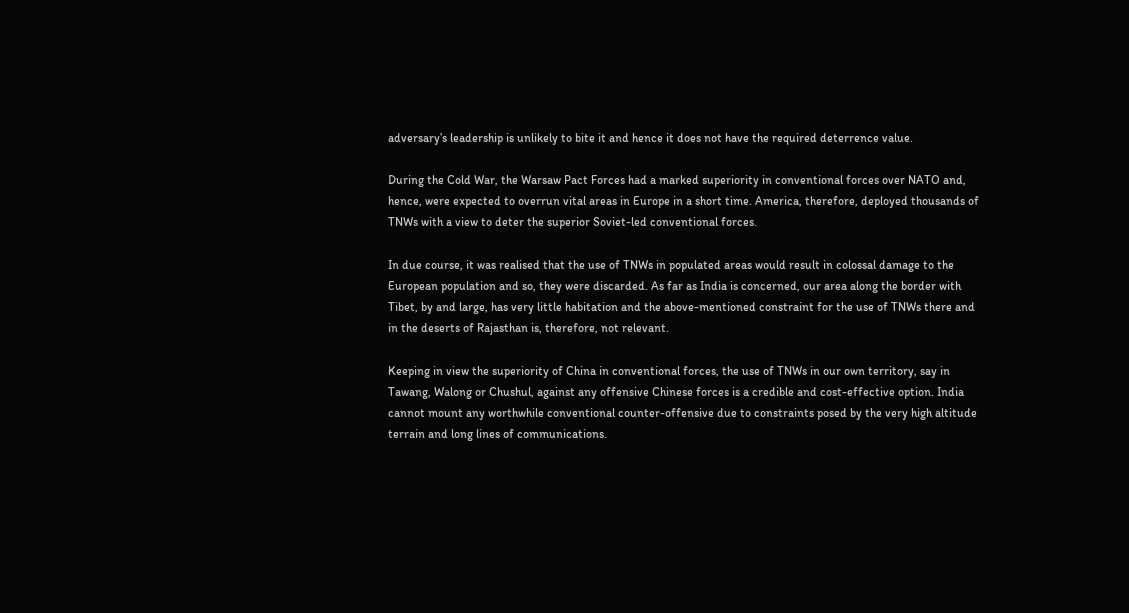adversary’s leadership is unlikely to bite it and hence it does not have the required deterrence value.

During the Cold War, the Warsaw Pact Forces had a marked superiority in conventional forces over NATO and, hence, were expected to overrun vital areas in Europe in a short time. America, therefore, deployed thousands of TNWs with a view to deter the superior Soviet-led conventional forces.

In due course, it was realised that the use of TNWs in populated areas would result in colossal damage to the European population and so, they were discarded. As far as India is concerned, our area along the border with Tibet, by and large, has very little habitation and the above-mentioned constraint for the use of TNWs there and in the deserts of Rajasthan is, therefore, not relevant.

Keeping in view the superiority of China in conventional forces, the use of TNWs in our own territory, say in Tawang, Walong or Chushul, against any offensive Chinese forces is a credible and cost-effective option. India cannot mount any worthwhile conventional counter-offensive due to constraints posed by the very high altitude terrain and long lines of communications.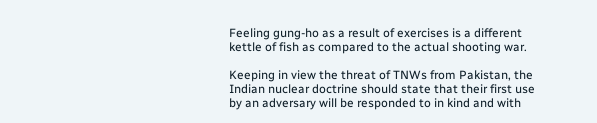Feeling gung-ho as a result of exercises is a different kettle of fish as compared to the actual shooting war.

Keeping in view the threat of TNWs from Pakistan, the Indian nuclear doctrine should state that their first use by an adversary will be responded to in kind and with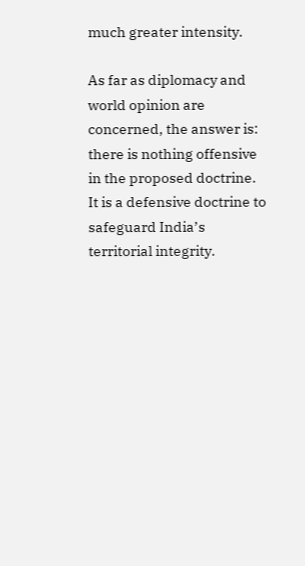much greater intensity.

As far as diplomacy and world opinion are concerned, the answer is: there is nothing offensive in the proposed doctrine. It is a defensive doctrine to safeguard India’s territorial integrity.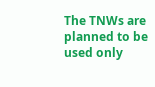The TNWs are planned to be used only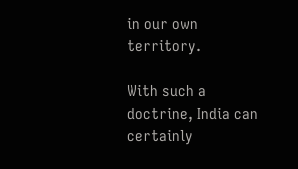in our own territory.

With such a doctrine, India can certainly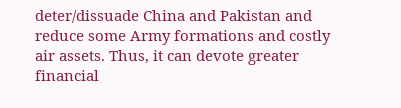deter/dissuade China and Pakistan and reduce some Army formations and costly air assets. Thus, it can devote greater financial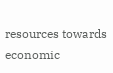resources towards economic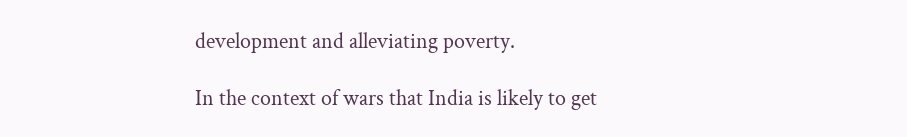development and alleviating poverty.

In the context of wars that India is likely to get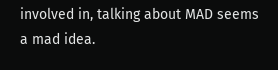involved in, talking about MAD seems a mad idea.